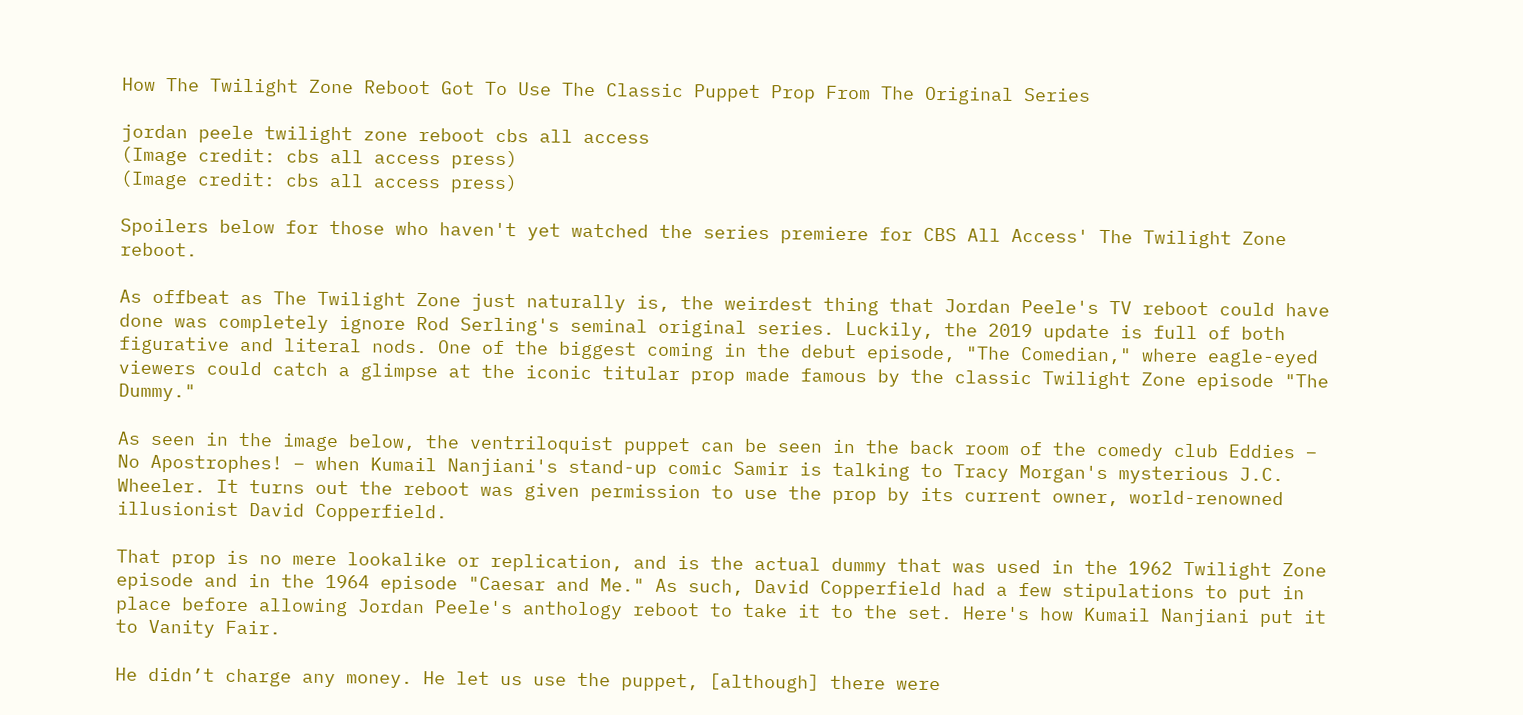How The Twilight Zone Reboot Got To Use The Classic Puppet Prop From The Original Series

jordan peele twilight zone reboot cbs all access
(Image credit: cbs all access press)
(Image credit: cbs all access press)

Spoilers below for those who haven't yet watched the series premiere for CBS All Access' The Twilight Zone reboot.

As offbeat as The Twilight Zone just naturally is, the weirdest thing that Jordan Peele's TV reboot could have done was completely ignore Rod Serling's seminal original series. Luckily, the 2019 update is full of both figurative and literal nods. One of the biggest coming in the debut episode, "The Comedian," where eagle-eyed viewers could catch a glimpse at the iconic titular prop made famous by the classic Twilight Zone episode "The Dummy."

As seen in the image below, the ventriloquist puppet can be seen in the back room of the comedy club Eddies – No Apostrophes! – when Kumail Nanjiani's stand-up comic Samir is talking to Tracy Morgan's mysterious J.C. Wheeler. It turns out the reboot was given permission to use the prop by its current owner, world-renowned illusionist David Copperfield.

That prop is no mere lookalike or replication, and is the actual dummy that was used in the 1962 Twilight Zone episode and in the 1964 episode "Caesar and Me." As such, David Copperfield had a few stipulations to put in place before allowing Jordan Peele's anthology reboot to take it to the set. Here's how Kumail Nanjiani put it to Vanity Fair.

He didn’t charge any money. He let us use the puppet, [although] there were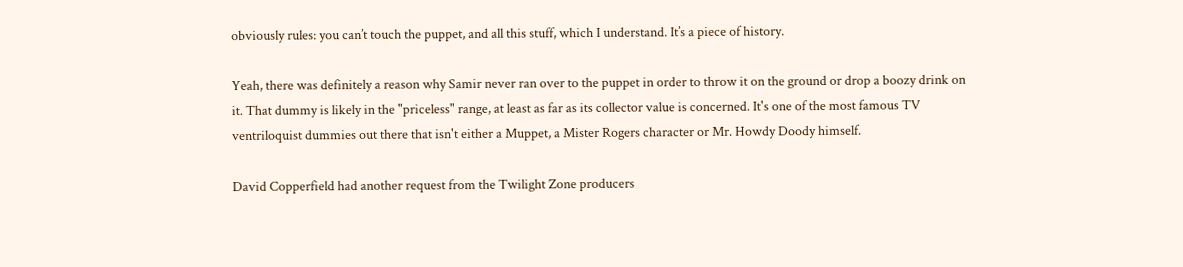obviously rules: you can’t touch the puppet, and all this stuff, which I understand. It’s a piece of history.

Yeah, there was definitely a reason why Samir never ran over to the puppet in order to throw it on the ground or drop a boozy drink on it. That dummy is likely in the "priceless" range, at least as far as its collector value is concerned. It's one of the most famous TV ventriloquist dummies out there that isn't either a Muppet, a Mister Rogers character or Mr. Howdy Doody himself.

David Copperfield had another request from the Twilight Zone producers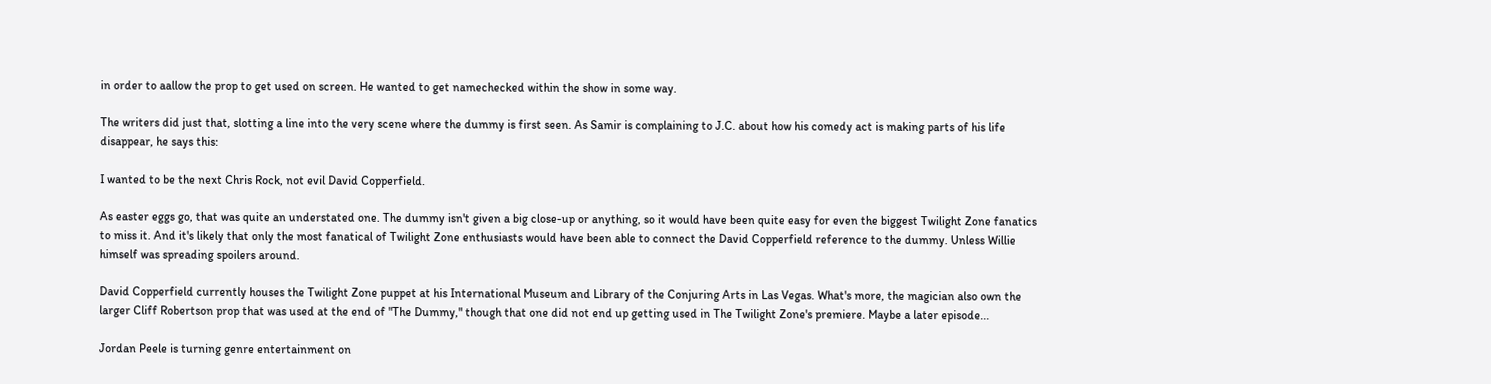in order to aallow the prop to get used on screen. He wanted to get namechecked within the show in some way.

The writers did just that, slotting a line into the very scene where the dummy is first seen. As Samir is complaining to J.C. about how his comedy act is making parts of his life disappear, he says this:

I wanted to be the next Chris Rock, not evil David Copperfield.

As easter eggs go, that was quite an understated one. The dummy isn't given a big close-up or anything, so it would have been quite easy for even the biggest Twilight Zone fanatics to miss it. And it's likely that only the most fanatical of Twilight Zone enthusiasts would have been able to connect the David Copperfield reference to the dummy. Unless Willie himself was spreading spoilers around.

David Copperfield currently houses the Twilight Zone puppet at his International Museum and Library of the Conjuring Arts in Las Vegas. What's more, the magician also own the larger Cliff Robertson prop that was used at the end of "The Dummy," though that one did not end up getting used in The Twilight Zone's premiere. Maybe a later episode...

Jordan Peele is turning genre entertainment on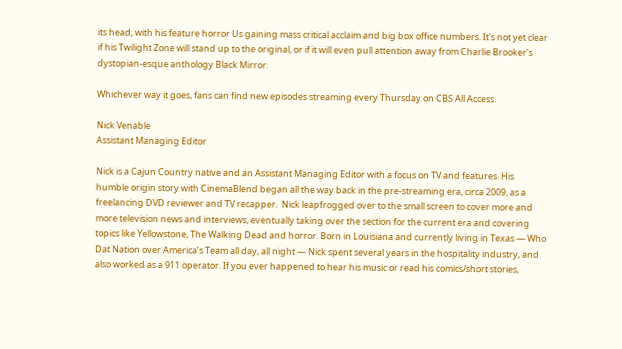its head, with his feature horror Us gaining mass critical acclaim and big box office numbers. It's not yet clear if his Twilight Zone will stand up to the original, or if it will even pull attention away from Charlie Brooker's dystopian-esque anthology Black Mirror.

Whichever way it goes, fans can find new episodes streaming every Thursday on CBS All Access.

Nick Venable
Assistant Managing Editor

Nick is a Cajun Country native and an Assistant Managing Editor with a focus on TV and features. His humble origin story with CinemaBlend began all the way back in the pre-streaming era, circa 2009, as a freelancing DVD reviewer and TV recapper.  Nick leapfrogged over to the small screen to cover more and more television news and interviews, eventually taking over the section for the current era and covering topics like Yellowstone, The Walking Dead and horror. Born in Louisiana and currently living in Texas — Who Dat Nation over America’s Team all day, all night — Nick spent several years in the hospitality industry, and also worked as a 911 operator. If you ever happened to hear his music or read his comics/short stories,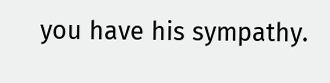you have his sympathy.